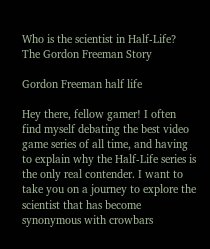Who is the scientist in Half-Life? The Gordon Freeman Story

Gordon Freeman half life

Hey there, fellow gamer! I often find myself debating the best video game series of all time, and having to explain why the Half-Life series is the only real contender. I want to take you on a journey to explore the scientist that has become synonymous with crowbars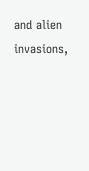and alien invasions,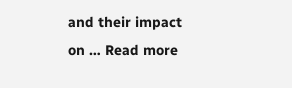and their impact on … Read more